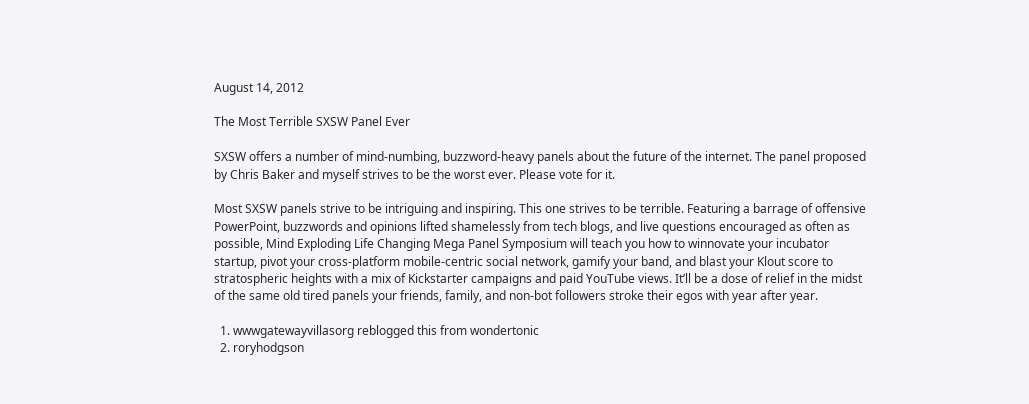August 14, 2012

The Most Terrible SXSW Panel Ever

SXSW offers a number of mind-numbing, buzzword-heavy panels about the future of the internet. The panel proposed by Chris Baker and myself strives to be the worst ever. Please vote for it.

Most SXSW panels strive to be intriguing and inspiring. This one strives to be terrible. Featuring a barrage of offensive PowerPoint, buzzwords and opinions lifted shamelessly from tech blogs, and live questions encouraged as often as possible, Mind Exploding Life Changing Mega Panel Symposium will teach you how to winnovate your incubator startup, pivot your cross-platform mobile-centric social network, gamify your band, and blast your Klout score to stratospheric heights with a mix of Kickstarter campaigns and paid YouTube views. It’ll be a dose of relief in the midst of the same old tired panels your friends, family, and non-bot followers stroke their egos with year after year.

  1. wwwgatewayvillasorg reblogged this from wondertonic
  2. roryhodgson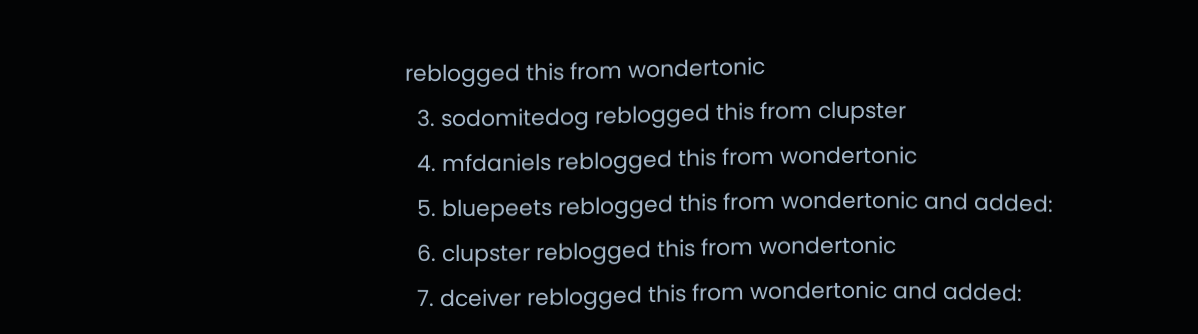reblogged this from wondertonic
  3. sodomitedog reblogged this from clupster
  4. mfdaniels reblogged this from wondertonic
  5. bluepeets reblogged this from wondertonic and added:
  6. clupster reblogged this from wondertonic
  7. dceiver reblogged this from wondertonic and added: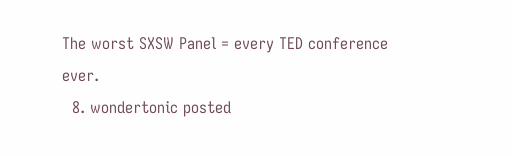The worst SXSW Panel = every TED conference ever.
  8. wondertonic posted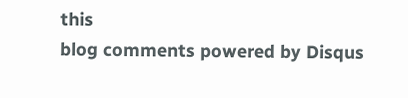this
blog comments powered by Disqus